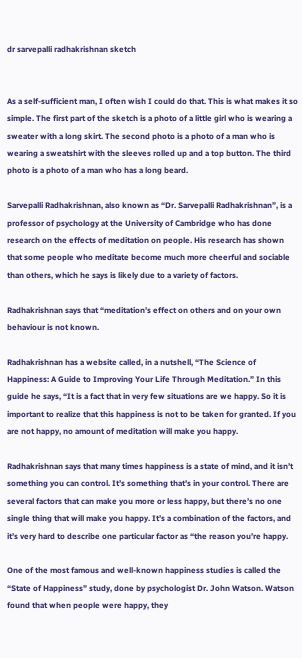dr sarvepalli radhakrishnan sketch


As a self-sufficient man, I often wish I could do that. This is what makes it so simple. The first part of the sketch is a photo of a little girl who is wearing a sweater with a long skirt. The second photo is a photo of a man who is wearing a sweatshirt with the sleeves rolled up and a top button. The third photo is a photo of a man who has a long beard.

Sarvepalli Radhakrishnan, also known as “Dr. Sarvepalli Radhakrishnan”, is a professor of psychology at the University of Cambridge who has done research on the effects of meditation on people. His research has shown that some people who meditate become much more cheerful and sociable than others, which he says is likely due to a variety of factors.

Radhakrishnan says that “meditation’s effect on others and on your own behaviour is not known.

Radhakrishnan has a website called, in a nutshell, “The Science of Happiness: A Guide to Improving Your Life Through Meditation.” In this guide he says, “It is a fact that in very few situations are we happy. So it is important to realize that this happiness is not to be taken for granted. If you are not happy, no amount of meditation will make you happy.

Radhakrishnan says that many times happiness is a state of mind, and it isn’t something you can control. It’s something that’s in your control. There are several factors that can make you more or less happy, but there’s no one single thing that will make you happy. It’s a combination of the factors, and it’s very hard to describe one particular factor as “the reason you’re happy.

One of the most famous and well-known happiness studies is called the “State of Happiness” study, done by psychologist Dr. John Watson. Watson found that when people were happy, they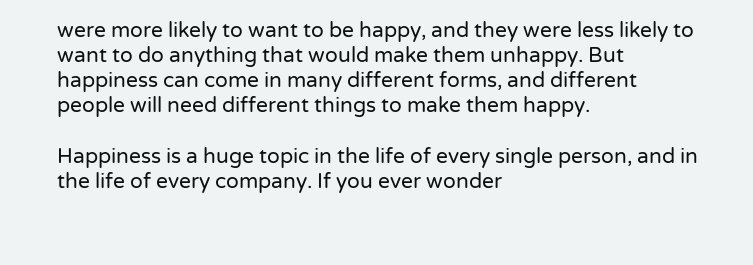were more likely to want to be happy, and they were less likely to want to do anything that would make them unhappy. But happiness can come in many different forms, and different people will need different things to make them happy.

Happiness is a huge topic in the life of every single person, and in the life of every company. If you ever wonder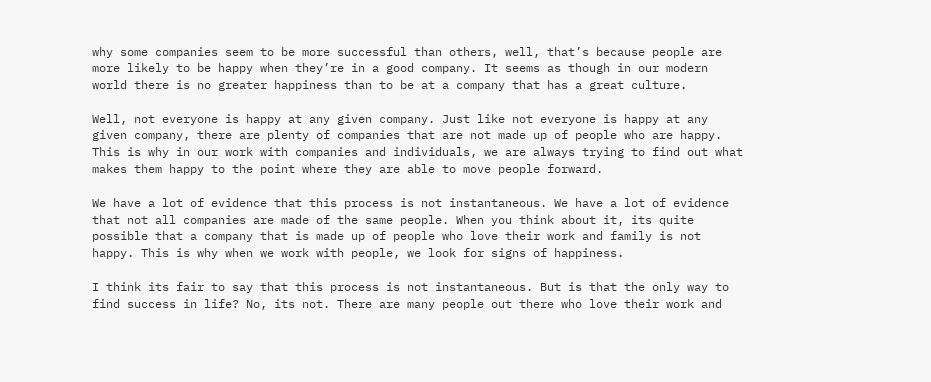why some companies seem to be more successful than others, well, that’s because people are more likely to be happy when they’re in a good company. It seems as though in our modern world there is no greater happiness than to be at a company that has a great culture.

Well, not everyone is happy at any given company. Just like not everyone is happy at any given company, there are plenty of companies that are not made up of people who are happy. This is why in our work with companies and individuals, we are always trying to find out what makes them happy to the point where they are able to move people forward.

We have a lot of evidence that this process is not instantaneous. We have a lot of evidence that not all companies are made of the same people. When you think about it, its quite possible that a company that is made up of people who love their work and family is not happy. This is why when we work with people, we look for signs of happiness.

I think its fair to say that this process is not instantaneous. But is that the only way to find success in life? No, its not. There are many people out there who love their work and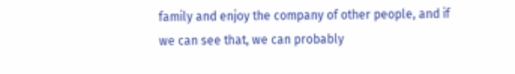family and enjoy the company of other people, and if we can see that, we can probably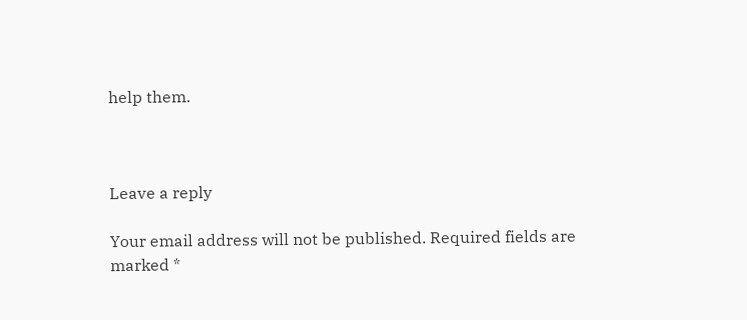help them.



Leave a reply

Your email address will not be published. Required fields are marked *